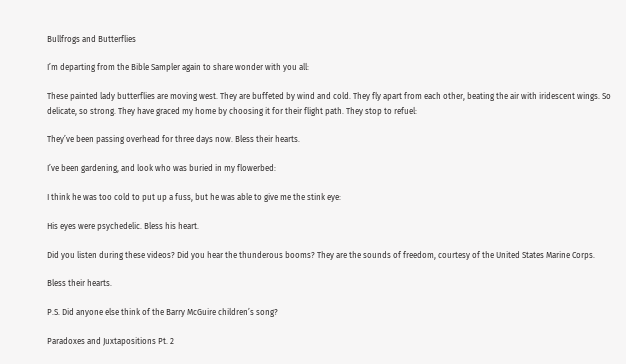Bullfrogs and Butterflies

I’m departing from the Bible Sampler again to share wonder with you all:

These painted lady butterflies are moving west. They are buffeted by wind and cold. They fly apart from each other, beating the air with iridescent wings. So delicate, so strong. They have graced my home by choosing it for their flight path. They stop to refuel:

They’ve been passing overhead for three days now. Bless their hearts.

I’ve been gardening, and look who was buried in my flowerbed:

I think he was too cold to put up a fuss, but he was able to give me the stink eye:

His eyes were psychedelic. Bless his heart.

Did you listen during these videos? Did you hear the thunderous booms? They are the sounds of freedom, courtesy of the United States Marine Corps.

Bless their hearts.

P.S. Did anyone else think of the Barry McGuire children’s song?

Paradoxes and Juxtapositions Pt. 2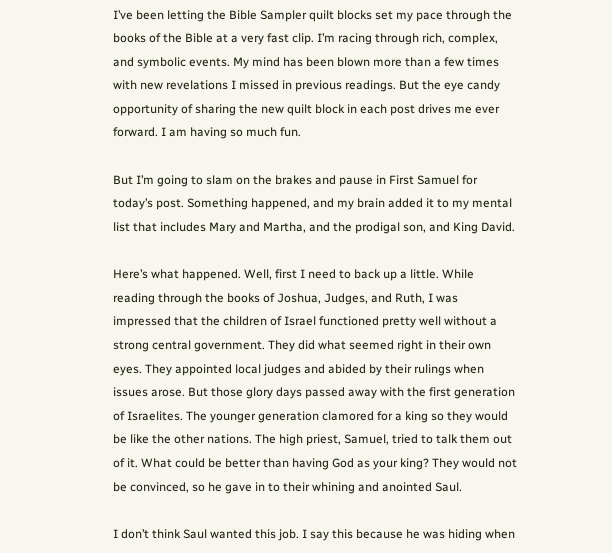I’ve been letting the Bible Sampler quilt blocks set my pace through the books of the Bible at a very fast clip. I’m racing through rich, complex, and symbolic events. My mind has been blown more than a few times with new revelations I missed in previous readings. But the eye candy opportunity of sharing the new quilt block in each post drives me ever forward. I am having so much fun.

But I’m going to slam on the brakes and pause in First Samuel for today’s post. Something happened, and my brain added it to my mental list that includes Mary and Martha, and the prodigal son, and King David.

Here’s what happened. Well, first I need to back up a little. While reading through the books of Joshua, Judges, and Ruth, I was impressed that the children of Israel functioned pretty well without a strong central government. They did what seemed right in their own eyes. They appointed local judges and abided by their rulings when issues arose. But those glory days passed away with the first generation of Israelites. The younger generation clamored for a king so they would be like the other nations. The high priest, Samuel, tried to talk them out of it. What could be better than having God as your king? They would not be convinced, so he gave in to their whining and anointed Saul.

I don’t think Saul wanted this job. I say this because he was hiding when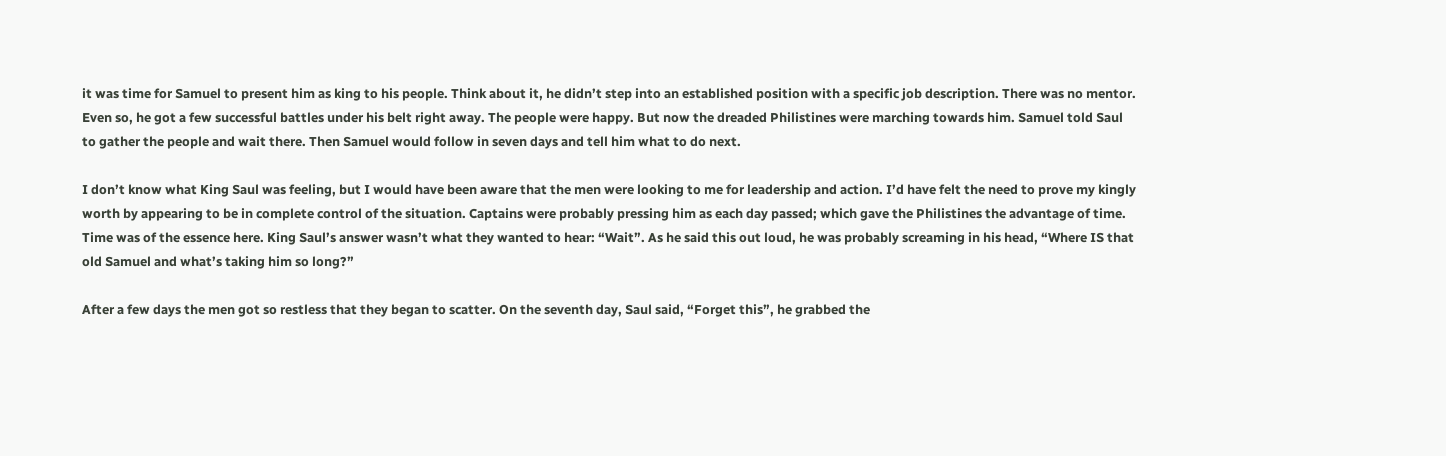it was time for Samuel to present him as king to his people. Think about it, he didn’t step into an established position with a specific job description. There was no mentor. Even so, he got a few successful battles under his belt right away. The people were happy. But now the dreaded Philistines were marching towards him. Samuel told Saul to gather the people and wait there. Then Samuel would follow in seven days and tell him what to do next.

I don’t know what King Saul was feeling, but I would have been aware that the men were looking to me for leadership and action. I’d have felt the need to prove my kingly worth by appearing to be in complete control of the situation. Captains were probably pressing him as each day passed; which gave the Philistines the advantage of time. Time was of the essence here. King Saul’s answer wasn’t what they wanted to hear: “Wait”. As he said this out loud, he was probably screaming in his head, “Where IS that old Samuel and what’s taking him so long?”

After a few days the men got so restless that they began to scatter. On the seventh day, Saul said, “Forget this”, he grabbed the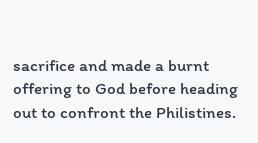sacrifice and made a burnt offering to God before heading out to confront the Philistines.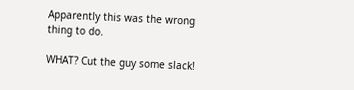Apparently this was the wrong thing to do.

WHAT? Cut the guy some slack!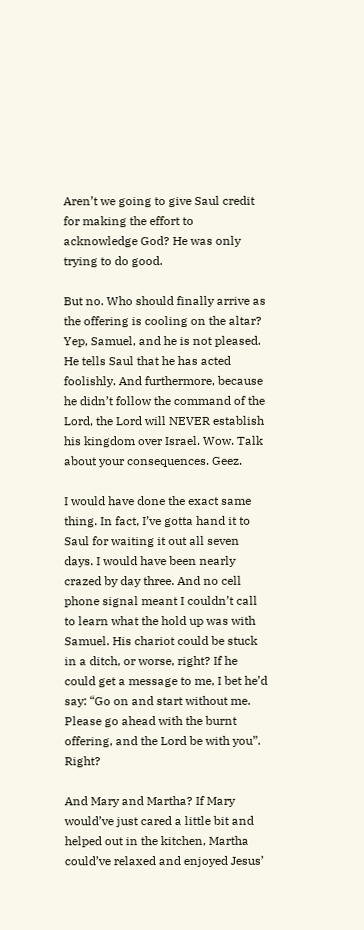Aren’t we going to give Saul credit for making the effort to acknowledge God? He was only trying to do good.

But no. Who should finally arrive as the offering is cooling on the altar? Yep, Samuel, and he is not pleased. He tells Saul that he has acted foolishly. And furthermore, because he didn’t follow the command of the Lord, the Lord will NEVER establish his kingdom over Israel. Wow. Talk about your consequences. Geez.

I would have done the exact same thing. In fact, I’ve gotta hand it to Saul for waiting it out all seven days. I would have been nearly crazed by day three. And no cell phone signal meant I couldn’t call to learn what the hold up was with Samuel. His chariot could be stuck in a ditch, or worse, right? If he could get a message to me, I bet he’d say: “Go on and start without me. Please go ahead with the burnt offering, and the Lord be with you”. Right?

And Mary and Martha? If Mary would’ve just cared a little bit and helped out in the kitchen, Martha could’ve relaxed and enjoyed Jesus’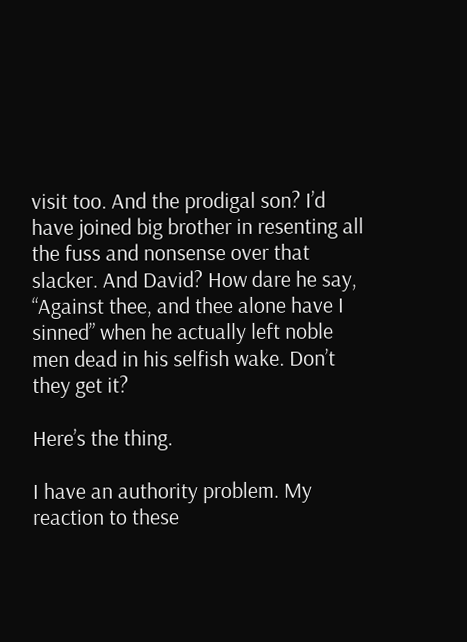visit too. And the prodigal son? I’d have joined big brother in resenting all the fuss and nonsense over that slacker. And David? How dare he say, “Against thee, and thee alone have I sinned” when he actually left noble men dead in his selfish wake. Don’t they get it?

Here’s the thing.

I have an authority problem. My reaction to these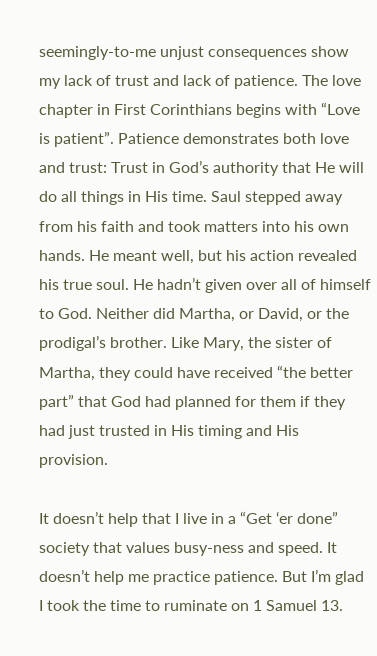seemingly-to-me unjust consequences show my lack of trust and lack of patience. The love chapter in First Corinthians begins with “Love is patient”. Patience demonstrates both love and trust: Trust in God’s authority that He will do all things in His time. Saul stepped away from his faith and took matters into his own hands. He meant well, but his action revealed his true soul. He hadn’t given over all of himself to God. Neither did Martha, or David, or the prodigal’s brother. Like Mary, the sister of Martha, they could have received “the better part” that God had planned for them if they had just trusted in His timing and His provision.

It doesn’t help that I live in a “Get ‘er done” society that values busy-ness and speed. It doesn’t help me practice patience. But I’m glad I took the time to ruminate on 1 Samuel 13.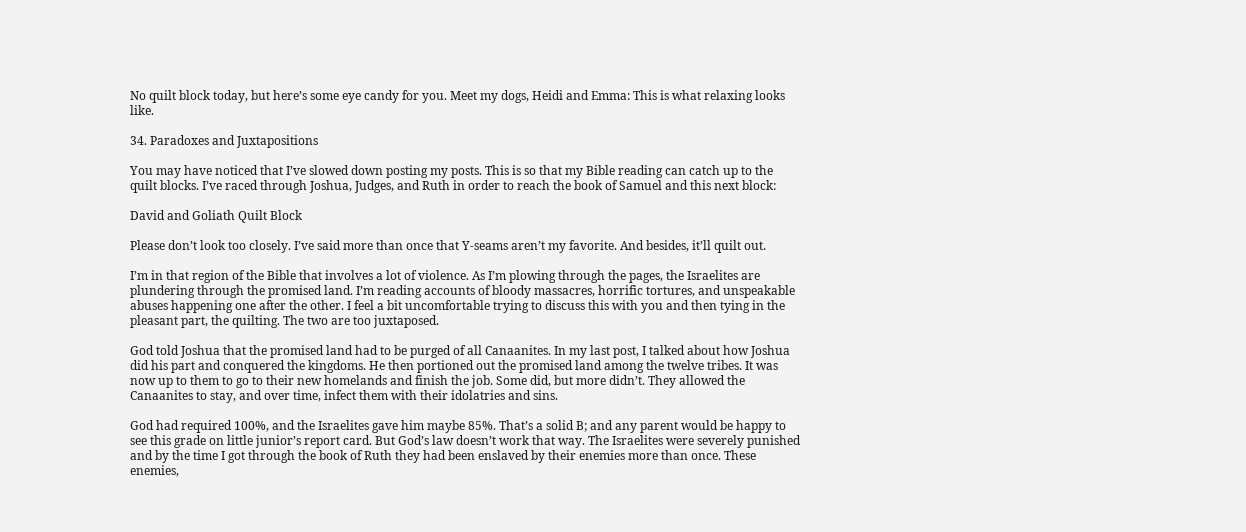No quilt block today, but here’s some eye candy for you. Meet my dogs, Heidi and Emma: This is what relaxing looks like.

34. Paradoxes and Juxtapositions

You may have noticed that I’ve slowed down posting my posts. This is so that my Bible reading can catch up to the quilt blocks. I’ve raced through Joshua, Judges, and Ruth in order to reach the book of Samuel and this next block:

David and Goliath Quilt Block

Please don’t look too closely. I’ve said more than once that Y-seams aren’t my favorite. And besides, it’ll quilt out.

I’m in that region of the Bible that involves a lot of violence. As I’m plowing through the pages, the Israelites are plundering through the promised land. I’m reading accounts of bloody massacres, horrific tortures, and unspeakable abuses happening one after the other. I feel a bit uncomfortable trying to discuss this with you and then tying in the pleasant part, the quilting. The two are too juxtaposed.

God told Joshua that the promised land had to be purged of all Canaanites. In my last post, I talked about how Joshua did his part and conquered the kingdoms. He then portioned out the promised land among the twelve tribes. It was now up to them to go to their new homelands and finish the job. Some did, but more didn’t. They allowed the Canaanites to stay, and over time, infect them with their idolatries and sins.

God had required 100%, and the Israelites gave him maybe 85%. That’s a solid B; and any parent would be happy to see this grade on little junior’s report card. But God’s law doesn’t work that way. The Israelites were severely punished and by the time I got through the book of Ruth they had been enslaved by their enemies more than once. These enemies,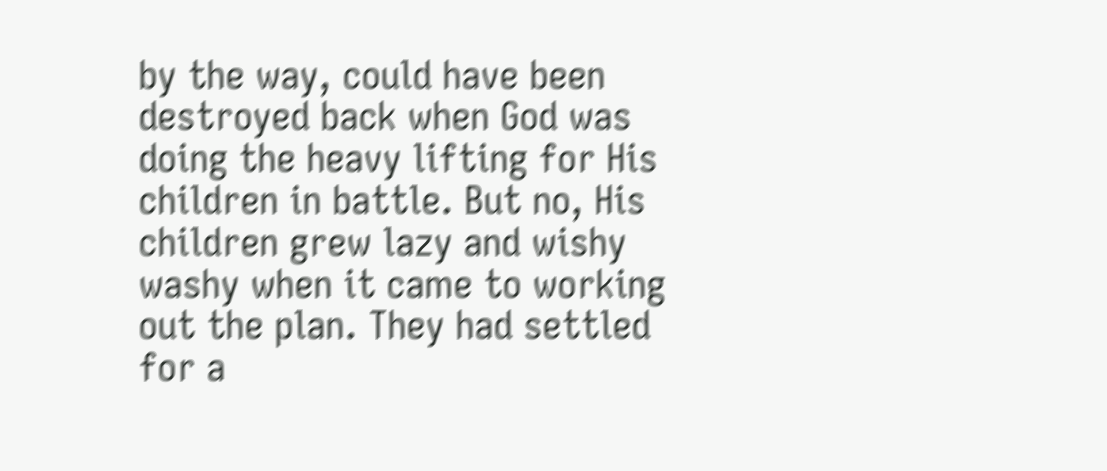by the way, could have been destroyed back when God was doing the heavy lifting for His children in battle. But no, His children grew lazy and wishy washy when it came to working out the plan. They had settled for a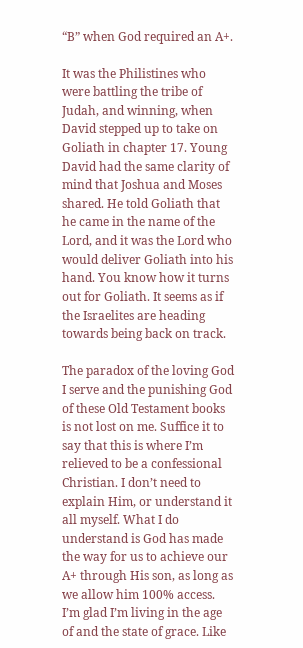“B” when God required an A+.

It was the Philistines who were battling the tribe of Judah, and winning, when David stepped up to take on Goliath in chapter 17. Young David had the same clarity of mind that Joshua and Moses shared. He told Goliath that he came in the name of the Lord, and it was the Lord who would deliver Goliath into his hand. You know how it turns out for Goliath. It seems as if the Israelites are heading towards being back on track.

The paradox of the loving God I serve and the punishing God of these Old Testament books is not lost on me. Suffice it to say that this is where I’m relieved to be a confessional Christian. I don’t need to explain Him, or understand it all myself. What I do understand is God has made the way for us to achieve our A+ through His son, as long as we allow him 100% access. I’m glad I’m living in the age of and the state of grace. Like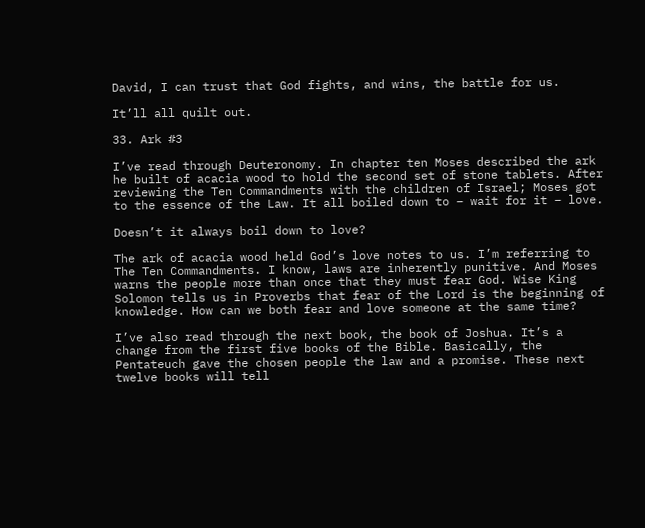David, I can trust that God fights, and wins, the battle for us.

It’ll all quilt out.

33. Ark #3

I’ve read through Deuteronomy. In chapter ten Moses described the ark he built of acacia wood to hold the second set of stone tablets. After reviewing the Ten Commandments with the children of Israel; Moses got to the essence of the Law. It all boiled down to – wait for it – love.

Doesn’t it always boil down to love?

The ark of acacia wood held God’s love notes to us. I’m referring to The Ten Commandments. I know, laws are inherently punitive. And Moses warns the people more than once that they must fear God. Wise King Solomon tells us in Proverbs that fear of the Lord is the beginning of knowledge. How can we both fear and love someone at the same time?

I’ve also read through the next book, the book of Joshua. It’s a change from the first five books of the Bible. Basically, the Pentateuch gave the chosen people the law and a promise. These next twelve books will tell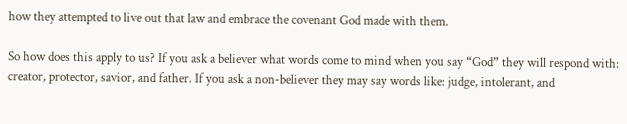how they attempted to live out that law and embrace the covenant God made with them.

So how does this apply to us? If you ask a believer what words come to mind when you say “God” they will respond with: creator, protector, savior, and father. If you ask a non-believer they may say words like: judge, intolerant, and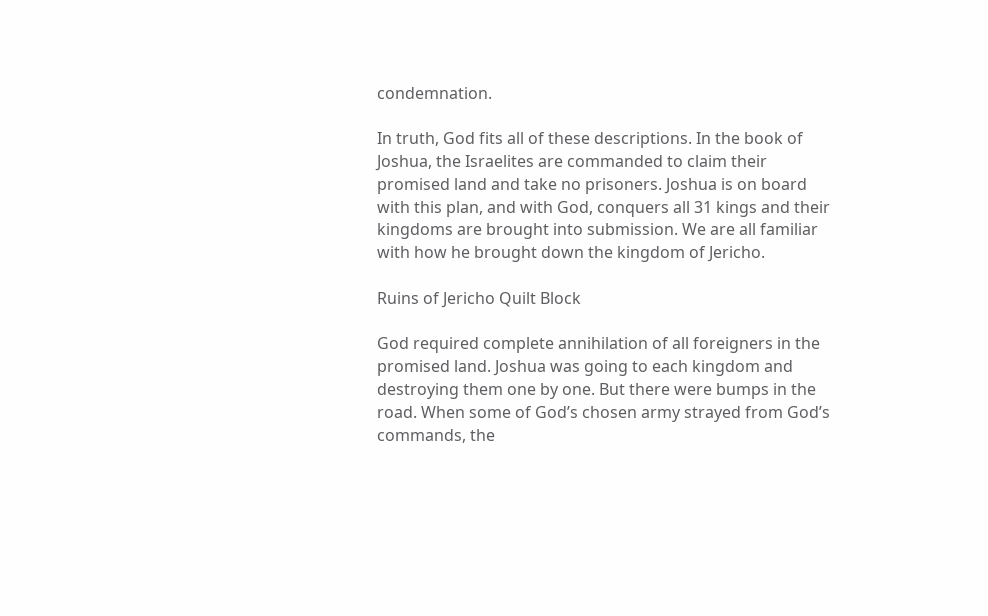condemnation.

In truth, God fits all of these descriptions. In the book of Joshua, the Israelites are commanded to claim their promised land and take no prisoners. Joshua is on board with this plan, and with God, conquers all 31 kings and their kingdoms are brought into submission. We are all familiar with how he brought down the kingdom of Jericho.

Ruins of Jericho Quilt Block

God required complete annihilation of all foreigners in the promised land. Joshua was going to each kingdom and destroying them one by one. But there were bumps in the road. When some of God’s chosen army strayed from God’s commands, the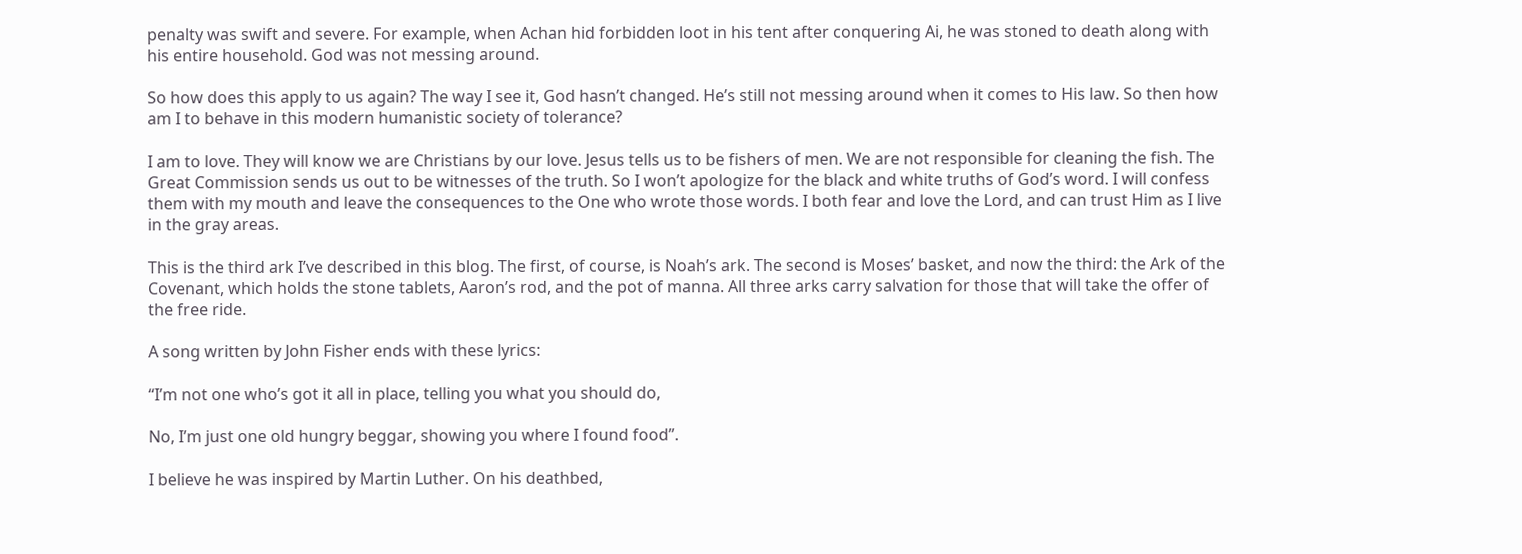penalty was swift and severe. For example, when Achan hid forbidden loot in his tent after conquering Ai, he was stoned to death along with his entire household. God was not messing around.

So how does this apply to us again? The way I see it, God hasn’t changed. He’s still not messing around when it comes to His law. So then how am I to behave in this modern humanistic society of tolerance?

I am to love. They will know we are Christians by our love. Jesus tells us to be fishers of men. We are not responsible for cleaning the fish. The Great Commission sends us out to be witnesses of the truth. So I won’t apologize for the black and white truths of God’s word. I will confess them with my mouth and leave the consequences to the One who wrote those words. I both fear and love the Lord, and can trust Him as I live in the gray areas.

This is the third ark I’ve described in this blog. The first, of course, is Noah’s ark. The second is Moses’ basket, and now the third: the Ark of the Covenant, which holds the stone tablets, Aaron’s rod, and the pot of manna. All three arks carry salvation for those that will take the offer of the free ride.

A song written by John Fisher ends with these lyrics:

“I’m not one who’s got it all in place, telling you what you should do,

No, I’m just one old hungry beggar, showing you where I found food”.

I believe he was inspired by Martin Luther. On his deathbed,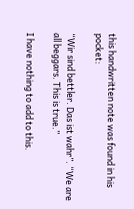this handwritten note was found in his pocket:

“Wir sind bettler. Das ist wahr”. “We are all beggars. This is true.”

I have nothing to add to this.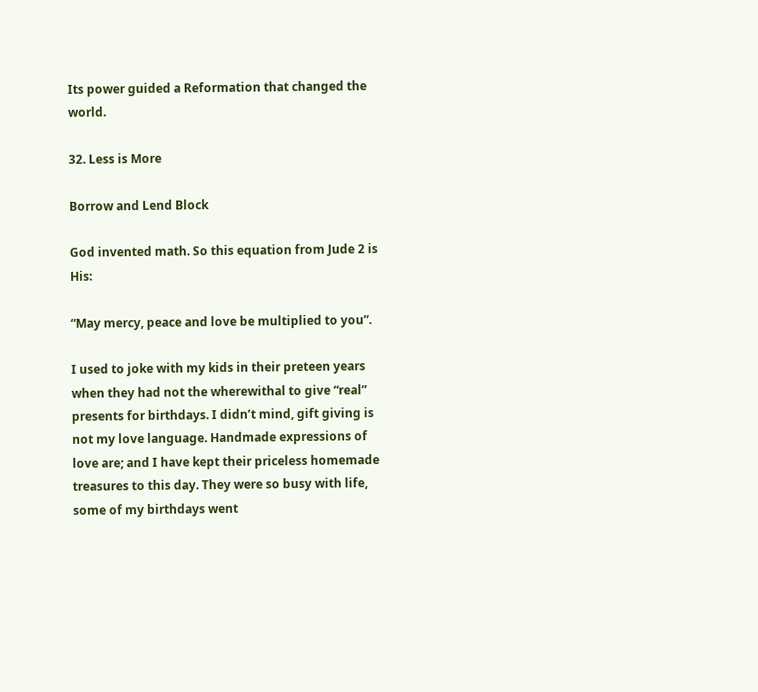Its power guided a Reformation that changed the world.

32. Less is More

Borrow and Lend Block

God invented math. So this equation from Jude 2 is His:

“May mercy, peace and love be multiplied to you”.

I used to joke with my kids in their preteen years when they had not the wherewithal to give “real” presents for birthdays. I didn’t mind, gift giving is not my love language. Handmade expressions of love are; and I have kept their priceless homemade treasures to this day. They were so busy with life, some of my birthdays went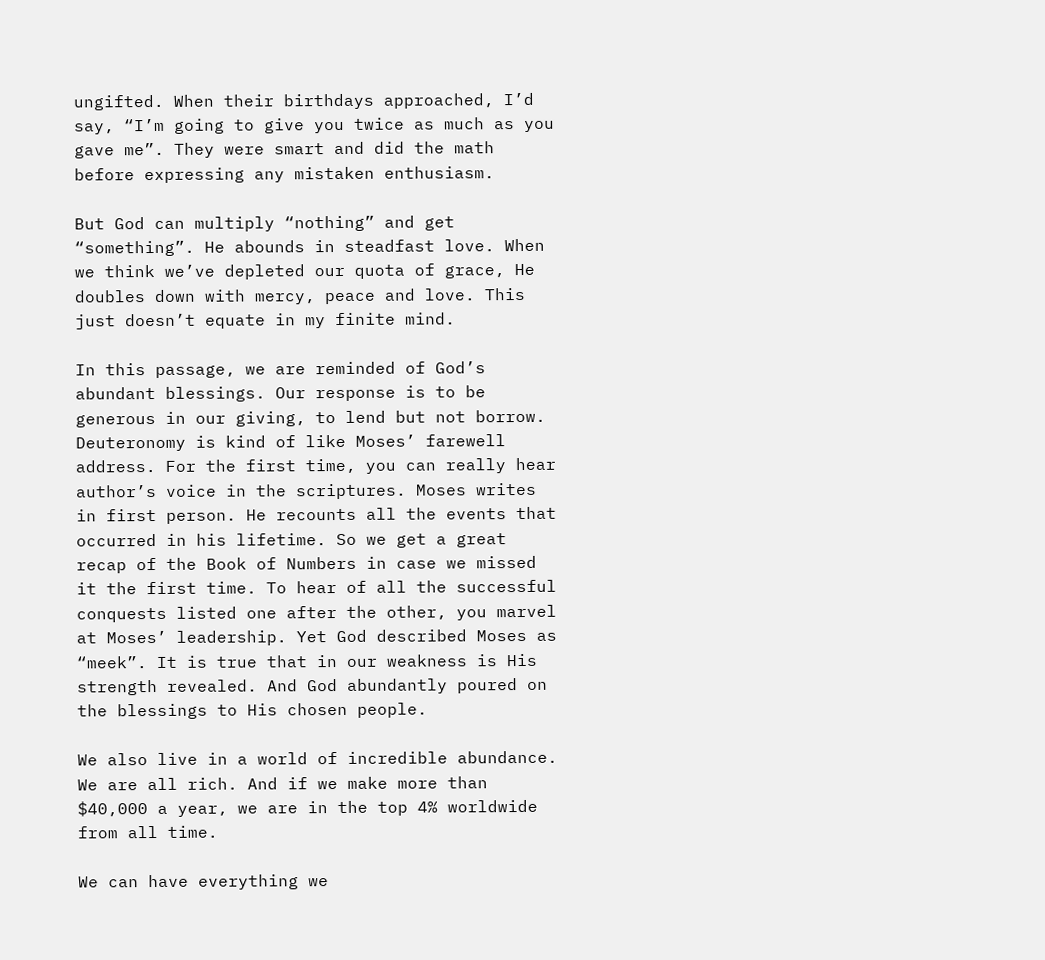ungifted. When their birthdays approached, I’d say, “I’m going to give you twice as much as you gave me”. They were smart and did the math before expressing any mistaken enthusiasm.

But God can multiply “nothing” and get “something”. He abounds in steadfast love. When we think we’ve depleted our quota of grace, He doubles down with mercy, peace and love. This just doesn’t equate in my finite mind.

In this passage, we are reminded of God’s abundant blessings. Our response is to be generous in our giving, to lend but not borrow. Deuteronomy is kind of like Moses’ farewell address. For the first time, you can really hear author’s voice in the scriptures. Moses writes in first person. He recounts all the events that occurred in his lifetime. So we get a great recap of the Book of Numbers in case we missed it the first time. To hear of all the successful conquests listed one after the other, you marvel at Moses’ leadership. Yet God described Moses as “meek”. It is true that in our weakness is His strength revealed. And God abundantly poured on the blessings to His chosen people.

We also live in a world of incredible abundance. We are all rich. And if we make more than $40,000 a year, we are in the top 4% worldwide from all time.

We can have everything we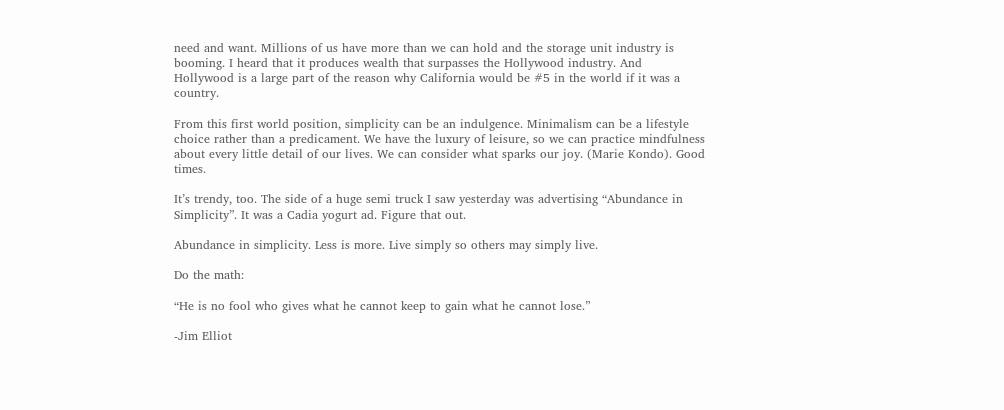need and want. Millions of us have more than we can hold and the storage unit industry is booming. I heard that it produces wealth that surpasses the Hollywood industry. And Hollywood is a large part of the reason why California would be #5 in the world if it was a country.

From this first world position, simplicity can be an indulgence. Minimalism can be a lifestyle choice rather than a predicament. We have the luxury of leisure, so we can practice mindfulness about every little detail of our lives. We can consider what sparks our joy. (Marie Kondo). Good times.

It’s trendy, too. The side of a huge semi truck I saw yesterday was advertising “Abundance in Simplicity”. It was a Cadia yogurt ad. Figure that out.

Abundance in simplicity. Less is more. Live simply so others may simply live.

Do the math:

“He is no fool who gives what he cannot keep to gain what he cannot lose.”

-Jim Elliot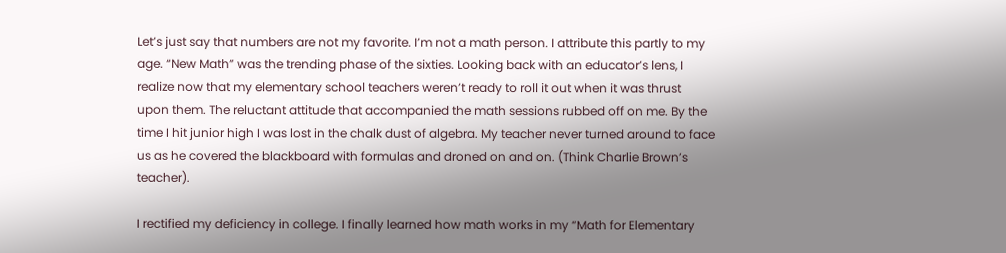Let’s just say that numbers are not my favorite. I’m not a math person. I attribute this partly to my age. “New Math” was the trending phase of the sixties. Looking back with an educator’s lens, I realize now that my elementary school teachers weren’t ready to roll it out when it was thrust upon them. The reluctant attitude that accompanied the math sessions rubbed off on me. By the time I hit junior high I was lost in the chalk dust of algebra. My teacher never turned around to face us as he covered the blackboard with formulas and droned on and on. (Think Charlie Brown’s teacher).

I rectified my deficiency in college. I finally learned how math works in my “Math for Elementary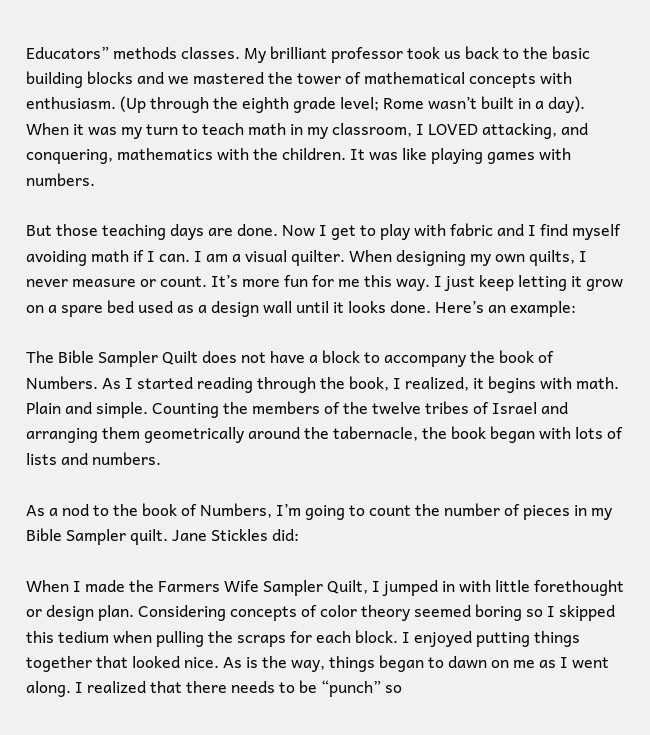Educators” methods classes. My brilliant professor took us back to the basic building blocks and we mastered the tower of mathematical concepts with enthusiasm. (Up through the eighth grade level; Rome wasn’t built in a day). When it was my turn to teach math in my classroom, I LOVED attacking, and conquering, mathematics with the children. It was like playing games with numbers.

But those teaching days are done. Now I get to play with fabric and I find myself avoiding math if I can. I am a visual quilter. When designing my own quilts, I never measure or count. It’s more fun for me this way. I just keep letting it grow on a spare bed used as a design wall until it looks done. Here’s an example:

The Bible Sampler Quilt does not have a block to accompany the book of Numbers. As I started reading through the book, I realized, it begins with math. Plain and simple. Counting the members of the twelve tribes of Israel and arranging them geometrically around the tabernacle, the book began with lots of lists and numbers.

As a nod to the book of Numbers, I’m going to count the number of pieces in my Bible Sampler quilt. Jane Stickles did:

When I made the Farmers Wife Sampler Quilt, I jumped in with little forethought or design plan. Considering concepts of color theory seemed boring so I skipped this tedium when pulling the scraps for each block. I enjoyed putting things together that looked nice. As is the way, things began to dawn on me as I went along. I realized that there needs to be “punch” so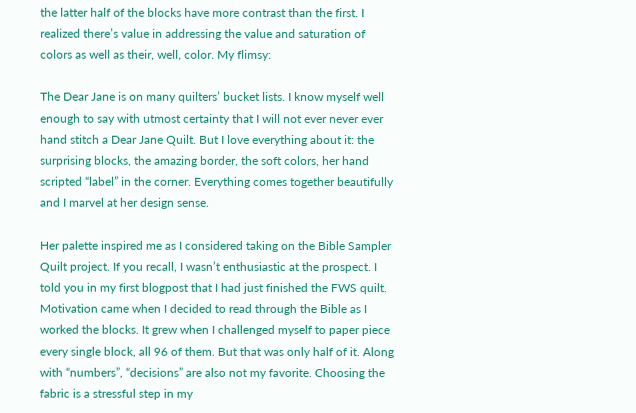the latter half of the blocks have more contrast than the first. I realized there’s value in addressing the value and saturation of colors as well as their, well, color. My flimsy:

The Dear Jane is on many quilters’ bucket lists. I know myself well enough to say with utmost certainty that I will not ever never ever hand stitch a Dear Jane Quilt. But I love everything about it: the surprising blocks, the amazing border, the soft colors, her hand scripted “label” in the corner. Everything comes together beautifully and I marvel at her design sense.

Her palette inspired me as I considered taking on the Bible Sampler Quilt project. If you recall, I wasn’t enthusiastic at the prospect. I told you in my first blogpost that I had just finished the FWS quilt. Motivation came when I decided to read through the Bible as I worked the blocks. It grew when I challenged myself to paper piece every single block, all 96 of them. But that was only half of it. Along with “numbers”, “decisions” are also not my favorite. Choosing the fabric is a stressful step in my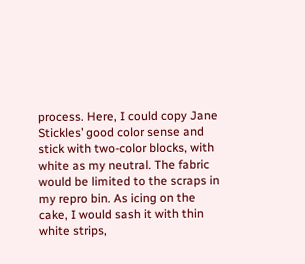process. Here, I could copy Jane Stickles’ good color sense and stick with two-color blocks, with white as my neutral. The fabric would be limited to the scraps in my repro bin. As icing on the cake, I would sash it with thin white strips,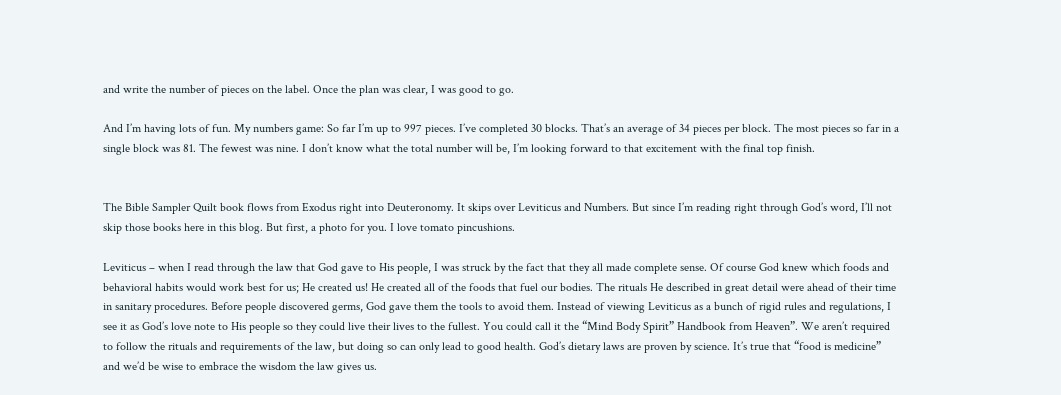and write the number of pieces on the label. Once the plan was clear, I was good to go.

And I’m having lots of fun. My numbers game: So far I’m up to 997 pieces. I’ve completed 30 blocks. That’s an average of 34 pieces per block. The most pieces so far in a single block was 81. The fewest was nine. I don’t know what the total number will be, I’m looking forward to that excitement with the final top finish.


The Bible Sampler Quilt book flows from Exodus right into Deuteronomy. It skips over Leviticus and Numbers. But since I’m reading right through God’s word, I’ll not skip those books here in this blog. But first, a photo for you. I love tomato pincushions.

Leviticus – when I read through the law that God gave to His people, I was struck by the fact that they all made complete sense. Of course God knew which foods and behavioral habits would work best for us; He created us! He created all of the foods that fuel our bodies. The rituals He described in great detail were ahead of their time in sanitary procedures. Before people discovered germs, God gave them the tools to avoid them. Instead of viewing Leviticus as a bunch of rigid rules and regulations, I see it as God’s love note to His people so they could live their lives to the fullest. You could call it the “Mind Body Spirit” Handbook from Heaven”. We aren’t required to follow the rituals and requirements of the law, but doing so can only lead to good health. God’s dietary laws are proven by science. It’s true that “food is medicine” and we’d be wise to embrace the wisdom the law gives us.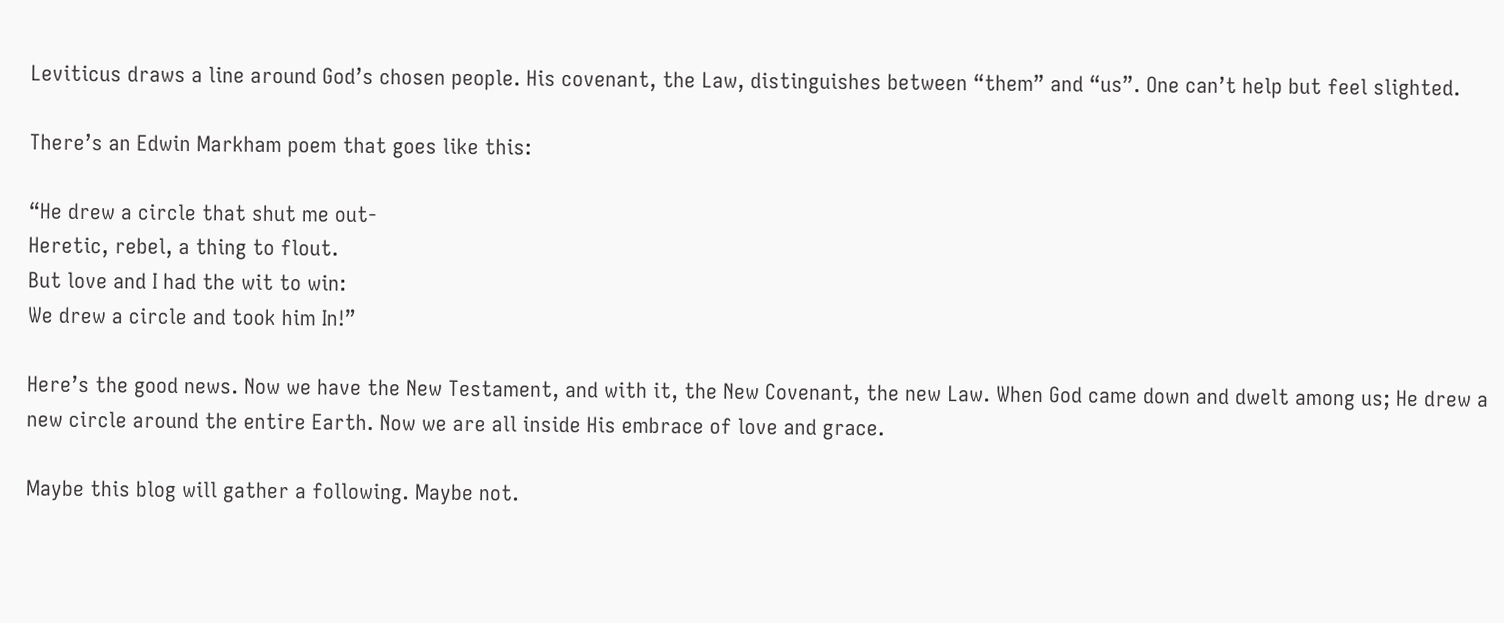Leviticus draws a line around God’s chosen people. His covenant, the Law, distinguishes between “them” and “us”. One can’t help but feel slighted.

There’s an Edwin Markham poem that goes like this:

“He drew a circle that shut me out-
Heretic, rebel, a thing to flout.
But love and I had the wit to win:
We drew a circle and took him In!”

Here’s the good news. Now we have the New Testament, and with it, the New Covenant, the new Law. When God came down and dwelt among us; He drew a new circle around the entire Earth. Now we are all inside His embrace of love and grace.

Maybe this blog will gather a following. Maybe not.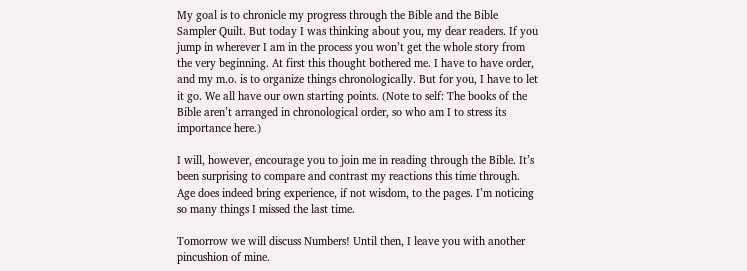My goal is to chronicle my progress through the Bible and the Bible Sampler Quilt. But today I was thinking about you, my dear readers. If you jump in wherever I am in the process you won’t get the whole story from the very beginning. At first this thought bothered me. I have to have order, and my m.o. is to organize things chronologically. But for you, I have to let it go. We all have our own starting points. (Note to self: The books of the Bible aren’t arranged in chronological order, so who am I to stress its importance here.)

I will, however, encourage you to join me in reading through the Bible. It’s been surprising to compare and contrast my reactions this time through. Age does indeed bring experience, if not wisdom, to the pages. I’m noticing so many things I missed the last time.

Tomorrow we will discuss Numbers! Until then, I leave you with another pincushion of mine.